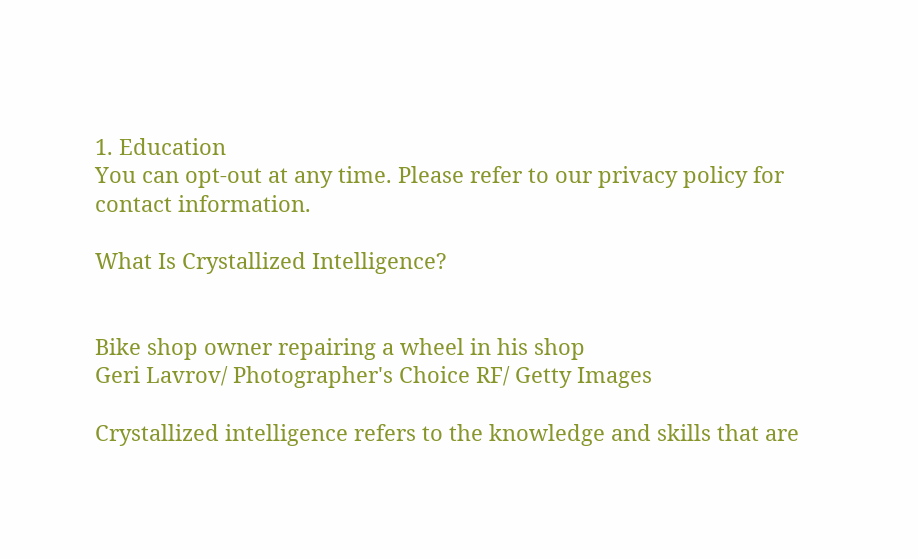1. Education
You can opt-out at any time. Please refer to our privacy policy for contact information.

What Is Crystallized Intelligence?


Bike shop owner repairing a wheel in his shop
Geri Lavrov/ Photographer's Choice RF/ Getty Images

Crystallized intelligence refers to the knowledge and skills that are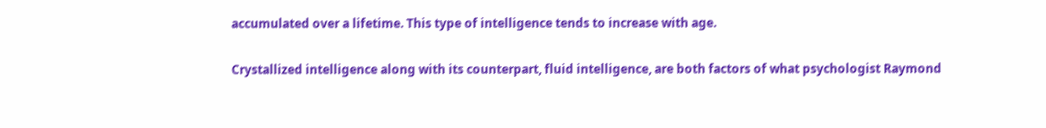accumulated over a lifetime. This type of intelligence tends to increase with age.

Crystallized intelligence along with its counterpart, fluid intelligence, are both factors of what psychologist Raymond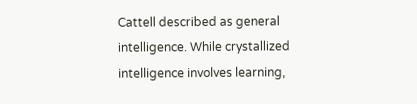Cattell described as general intelligence. While crystallized intelligence involves learning,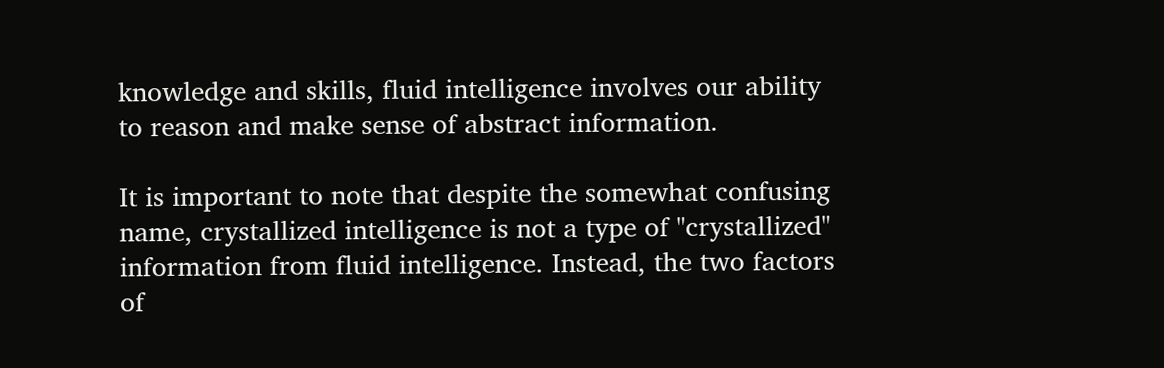knowledge and skills, fluid intelligence involves our ability to reason and make sense of abstract information.

It is important to note that despite the somewhat confusing name, crystallized intelligence is not a type of "crystallized" information from fluid intelligence. Instead, the two factors of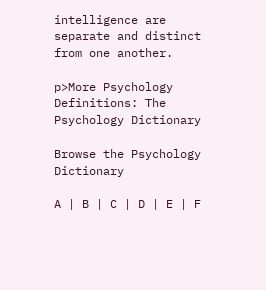intelligence are separate and distinct from one another.

p>More Psychology Definitions: The Psychology Dictionary

Browse the Psychology Dictionary

A | B | C | D | E | F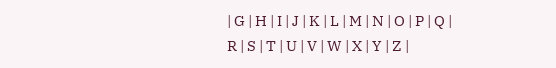| G | H | I | J | K | L | M | N | O | P | Q | R | S | T | U | V | W | X | Y | Z |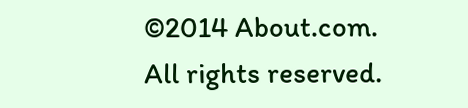©2014 About.com. All rights reserved.